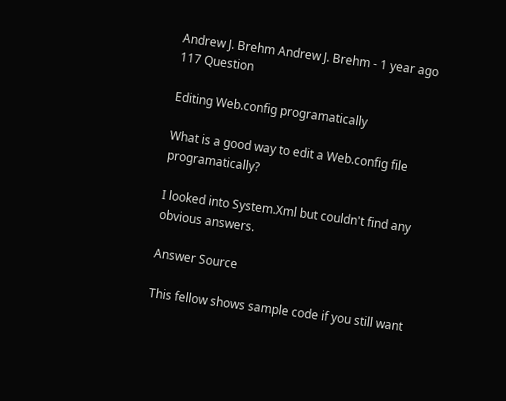Andrew J. Brehm Andrew J. Brehm - 1 year ago 117 Question

Editing Web.config programatically

What is a good way to edit a Web.config file programatically?

I looked into System.Xml but couldn't find any obvious answers.

Answer Source

This fellow shows sample code if you still want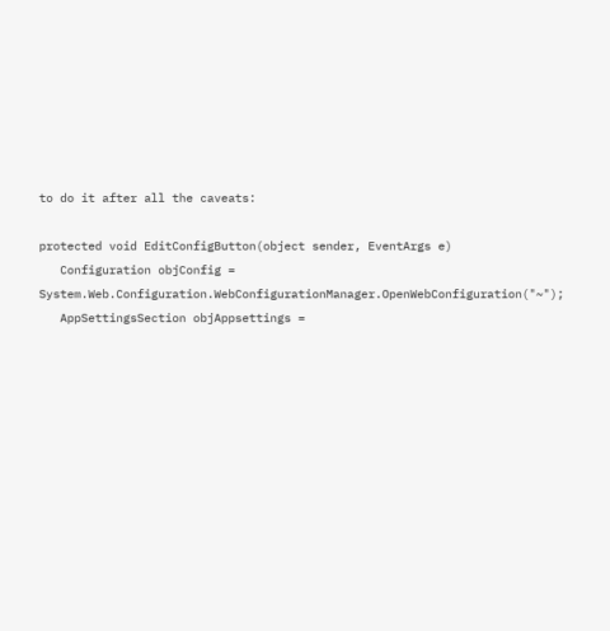to do it after all the caveats:

protected void EditConfigButton(object sender, EventArgs e)
   Configuration objConfig = System.Web.Configuration.WebConfigurationManager.OpenWebConfiguration("~");
   AppSettingsSection objAppsettings =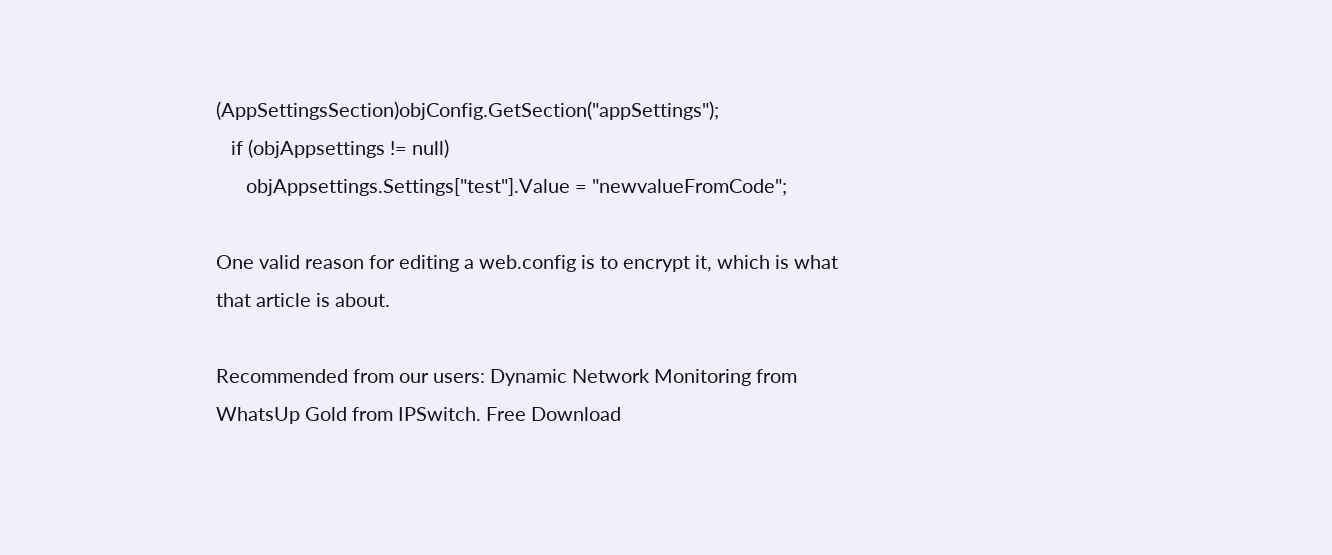(AppSettingsSection)objConfig.GetSection("appSettings");
   if (objAppsettings != null)
      objAppsettings.Settings["test"].Value = "newvalueFromCode";

One valid reason for editing a web.config is to encrypt it, which is what that article is about.

Recommended from our users: Dynamic Network Monitoring from WhatsUp Gold from IPSwitch. Free Download